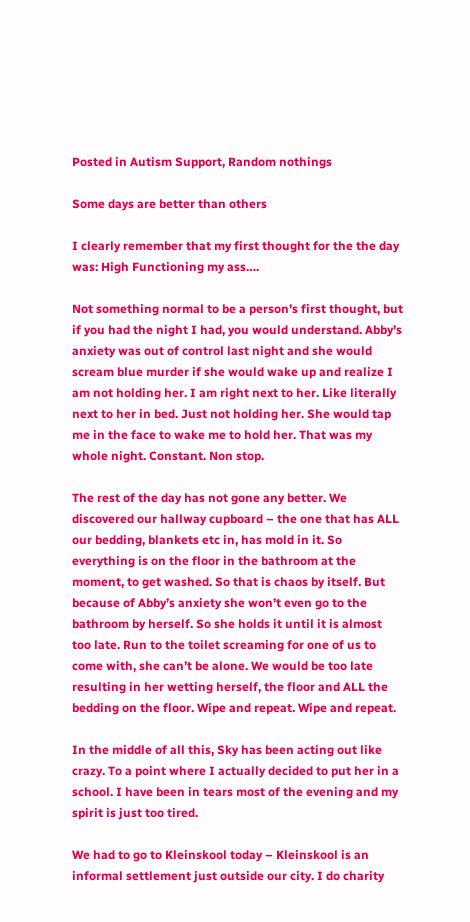Posted in Autism Support, Random nothings

Some days are better than others

I clearly remember that my first thought for the the day was: High Functioning my ass….

Not something normal to be a person’s first thought, but if you had the night I had, you would understand. Abby’s anxiety was out of control last night and she would scream blue murder if she would wake up and realize I am not holding her. I am right next to her. Like literally next to her in bed. Just not holding her. She would tap me in the face to wake me to hold her. That was my whole night. Constant. Non stop.

The rest of the day has not gone any better. We discovered our hallway cupboard – the one that has ALL our bedding, blankets etc in, has mold in it. So everything is on the floor in the bathroom at the moment, to get washed. So that is chaos by itself. But because of Abby’s anxiety she won’t even go to the bathroom by herself. So she holds it until it is almost too late. Run to the toilet screaming for one of us to come with, she can’t be alone. We would be too late resulting in her wetting herself, the floor and ALL the bedding on the floor. Wipe and repeat. Wipe and repeat.

In the middle of all this, Sky has been acting out like crazy. To a point where I actually decided to put her in a school. I have been in tears most of the evening and my spirit is just too tired.

We had to go to Kleinskool today – Kleinskool is an informal settlement just outside our city. I do charity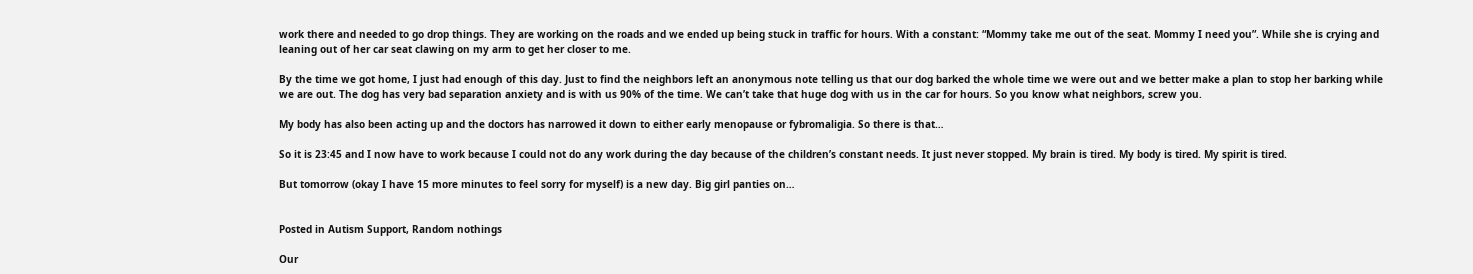work there and needed to go drop things. They are working on the roads and we ended up being stuck in traffic for hours. With a constant: “Mommy take me out of the seat. Mommy I need you”. While she is crying and leaning out of her car seat clawing on my arm to get her closer to me.

By the time we got home, I just had enough of this day. Just to find the neighbors left an anonymous note telling us that our dog barked the whole time we were out and we better make a plan to stop her barking while we are out. The dog has very bad separation anxiety and is with us 90% of the time. We can’t take that huge dog with us in the car for hours. So you know what neighbors, screw you.

My body has also been acting up and the doctors has narrowed it down to either early menopause or fybromaligia. So there is that…

So it is 23:45 and I now have to work because I could not do any work during the day because of the children’s constant needs. It just never stopped. My brain is tired. My body is tired. My spirit is tired.

But tomorrow (okay I have 15 more minutes to feel sorry for myself) is a new day. Big girl panties on…


Posted in Autism Support, Random nothings

Our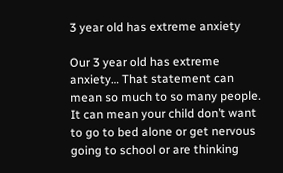3 year old has extreme anxiety

Our 3 year old has extreme anxiety… That statement can mean so much to so many people. It can mean your child don’t want to go to bed alone or get nervous going to school or are thinking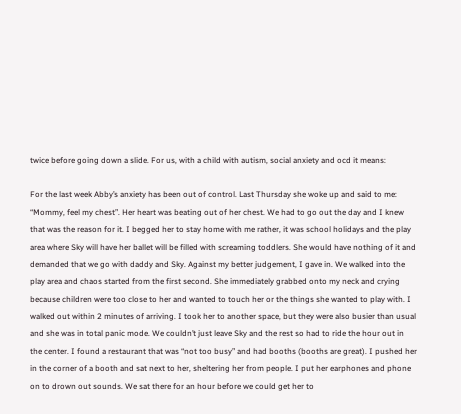twice before going down a slide. For us, with a child with autism, social anxiety and ocd it means:

For the last week Abby’s anxiety has been out of control. Last Thursday she woke up and said to me: “Mommy, feel my chest”. Her heart was beating out of her chest. We had to go out the day and I knew that was the reason for it. I begged her to stay home with me rather, it was school holidays and the play area where Sky will have her ballet will be filled with screaming toddlers. She would have nothing of it and demanded that we go with daddy and Sky. Against my better judgement, I gave in. We walked into the play area and chaos started from the first second. She immediately grabbed onto my neck and crying because children were too close to her and wanted to touch her or the things she wanted to play with. I walked out within 2 minutes of arriving. I took her to another space, but they were also busier than usual and she was in total panic mode. We couldn’t just leave Sky and the rest so had to ride the hour out in the center. I found a restaurant that was “not too busy” and had booths (booths are great). I pushed her in the corner of a booth and sat next to her, sheltering her from people. I put her earphones and phone on to drown out sounds. We sat there for an hour before we could get her to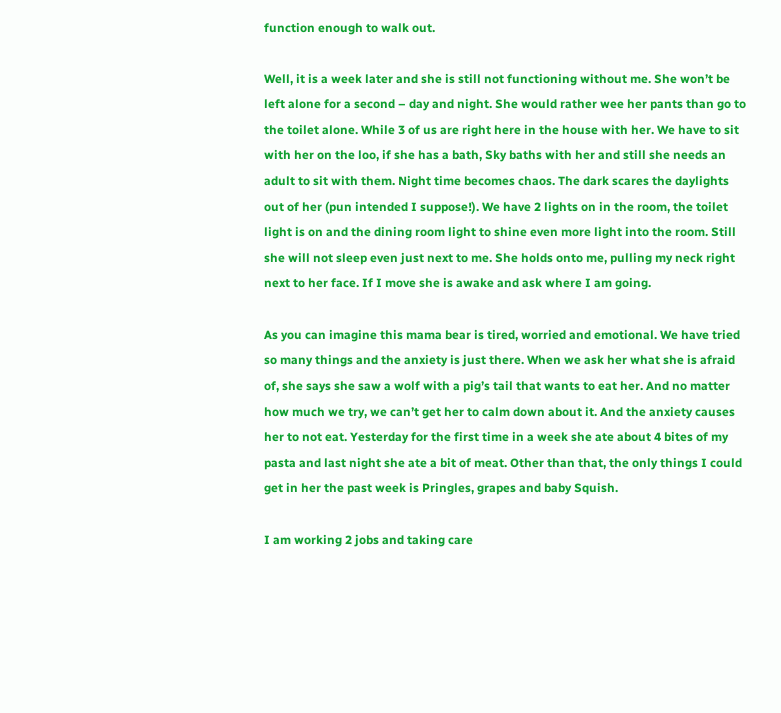function enough to walk out.

Well, it is a week later and she is still not functioning without me. She won’t be left alone for a second – day and night. She would rather wee her pants than go to the toilet alone. While 3 of us are right here in the house with her. We have to sit with her on the loo, if she has a bath, Sky baths with her and still she needs an adult to sit with them. Night time becomes chaos. The dark scares the daylights out of her (pun intended I suppose!). We have 2 lights on in the room, the toilet light is on and the dining room light to shine even more light into the room. Still she will not sleep even just next to me. She holds onto me, pulling my neck right next to her face. If I move she is awake and ask where I am going.

As you can imagine this mama bear is tired, worried and emotional. We have tried so many things and the anxiety is just there. When we ask her what she is afraid of, she says she saw a wolf with a pig’s tail that wants to eat her. And no matter how much we try, we can’t get her to calm down about it. And the anxiety causes her to not eat. Yesterday for the first time in a week she ate about 4 bites of my pasta and last night she ate a bit of meat. Other than that, the only things I could get in her the past week is Pringles, grapes and baby Squish.

I am working 2 jobs and taking care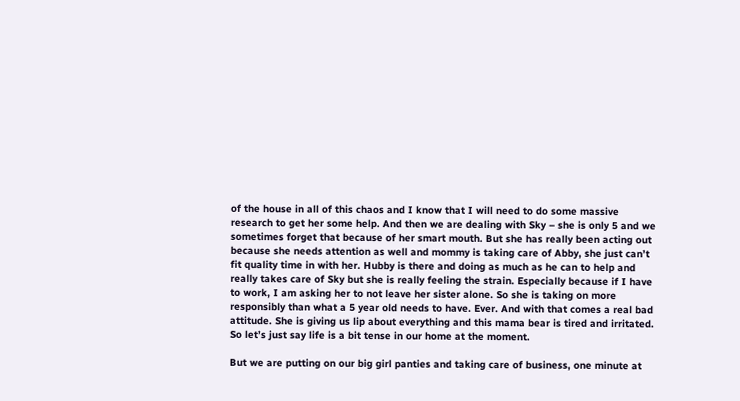of the house in all of this chaos and I know that I will need to do some massive research to get her some help. And then we are dealing with Sky – she is only 5 and we sometimes forget that because of her smart mouth. But she has really been acting out because she needs attention as well and mommy is taking care of Abby, she just can’t fit quality time in with her. Hubby is there and doing as much as he can to help and really takes care of Sky but she is really feeling the strain. Especially because if I have to work, I am asking her to not leave her sister alone. So she is taking on more responsibly than what a 5 year old needs to have. Ever. And with that comes a real bad attitude. She is giving us lip about everything and this mama bear is tired and irritated. So let’s just say life is a bit tense in our home at the moment.

But we are putting on our big girl panties and taking care of business, one minute at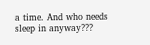a time. And who needs sleep in anyway???